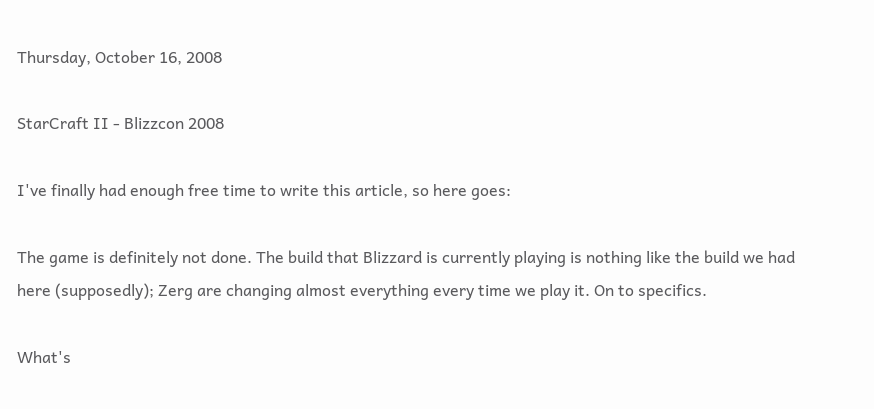Thursday, October 16, 2008

StarCraft II - Blizzcon 2008

I've finally had enough free time to write this article, so here goes:

The game is definitely not done. The build that Blizzard is currently playing is nothing like the build we had here (supposedly); Zerg are changing almost everything every time we play it. On to specifics.

What's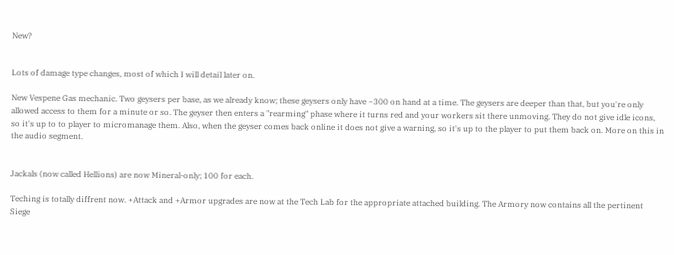New?


Lots of damage type changes, most of which I will detail later on.

New Vespene Gas mechanic. Two geysers per base, as we already know; these geysers only have ~300 on hand at a time. The geysers are deeper than that, but you're only allowed access to them for a minute or so. The geyser then enters a "rearming" phase where it turns red and your workers sit there unmoving. They do not give idle icons, so it's up to to player to micromanage them. Also, when the geyser comes back online it does not give a warning, so it's up to the player to put them back on. More on this in the audio segment.


Jackals (now called Hellions) are now Mineral-only; 100 for each.

Teching is totally diffrent now. +Attack and +Armor upgrades are now at the Tech Lab for the appropriate attached building. The Armory now contains all the pertinent Siege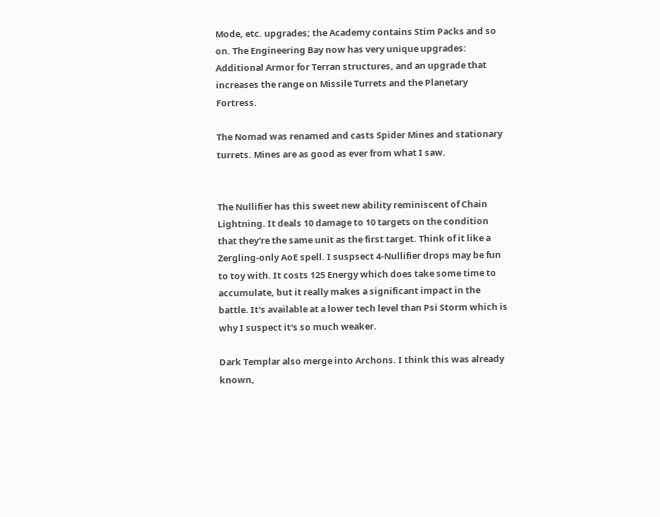Mode, etc. upgrades; the Academy contains Stim Packs and so on. The Engineering Bay now has very unique upgrades: Additional Armor for Terran structures, and an upgrade that increases the range on Missile Turrets and the Planetary Fortress.

The Nomad was renamed and casts Spider Mines and stationary turrets. Mines are as good as ever from what I saw.


The Nullifier has this sweet new ability reminiscent of Chain Lightning. It deals 10 damage to 10 targets on the condition that they're the same unit as the first target. Think of it like a Zergling-only AoE spell. I suspsect 4-Nullifier drops may be fun to toy with. It costs 125 Energy which does take some time to accumulate, but it really makes a significant impact in the battle. It's available at a lower tech level than Psi Storm which is why I suspect it's so much weaker.

Dark Templar also merge into Archons. I think this was already known,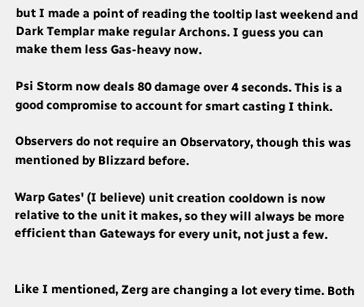but I made a point of reading the tooltip last weekend and Dark Templar make regular Archons. I guess you can make them less Gas-heavy now.

Psi Storm now deals 80 damage over 4 seconds. This is a good compromise to account for smart casting I think.

Observers do not require an Observatory, though this was mentioned by Blizzard before.

Warp Gates' (I believe) unit creation cooldown is now relative to the unit it makes, so they will always be more efficient than Gateways for every unit, not just a few.


Like I mentioned, Zerg are changing a lot every time. Both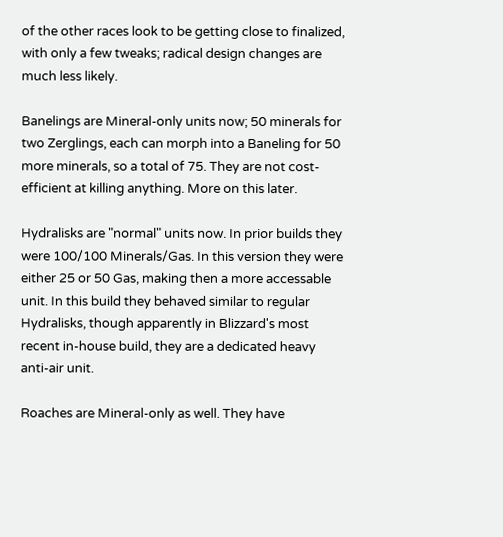of the other races look to be getting close to finalized, with only a few tweaks; radical design changes are much less likely.

Banelings are Mineral-only units now; 50 minerals for two Zerglings, each can morph into a Baneling for 50 more minerals, so a total of 75. They are not cost-efficient at killing anything. More on this later.

Hydralisks are "normal" units now. In prior builds they were 100/100 Minerals/Gas. In this version they were either 25 or 50 Gas, making then a more accessable unit. In this build they behaved similar to regular Hydralisks, though apparently in Blizzard's most recent in-house build, they are a dedicated heavy anti-air unit.

Roaches are Mineral-only as well. They have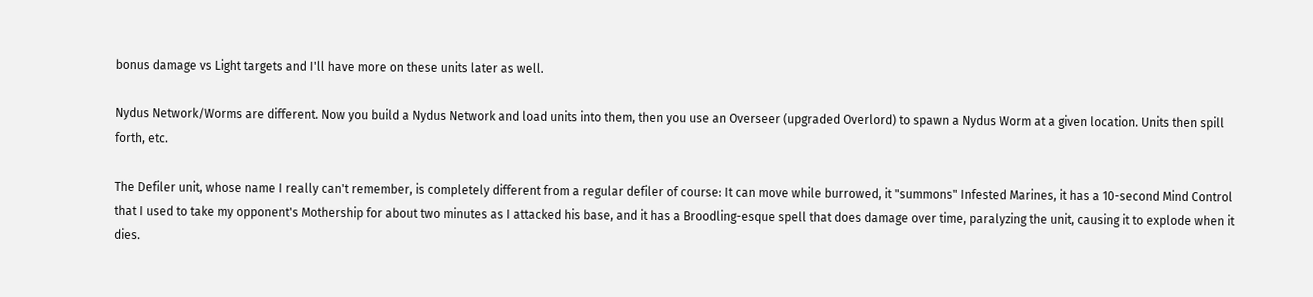bonus damage vs Light targets and I'll have more on these units later as well.

Nydus Network/Worms are different. Now you build a Nydus Network and load units into them, then you use an Overseer (upgraded Overlord) to spawn a Nydus Worm at a given location. Units then spill forth, etc.

The Defiler unit, whose name I really can't remember, is completely different from a regular defiler of course: It can move while burrowed, it "summons" Infested Marines, it has a 10-second Mind Control that I used to take my opponent's Mothership for about two minutes as I attacked his base, and it has a Broodling-esque spell that does damage over time, paralyzing the unit, causing it to explode when it dies.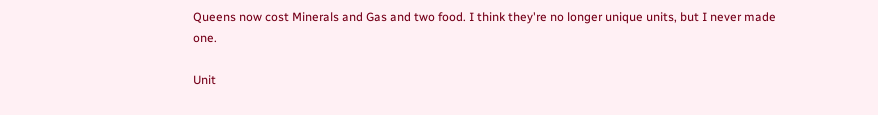Queens now cost Minerals and Gas and two food. I think they're no longer unique units, but I never made one.

Unit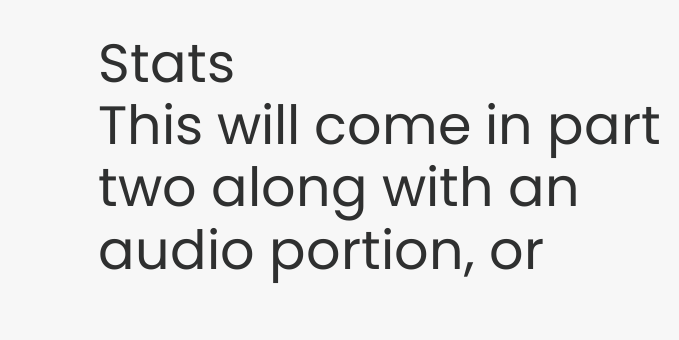Stats
This will come in part two along with an audio portion, or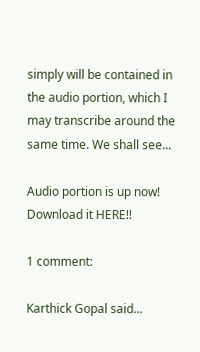simply will be contained in the audio portion, which I may transcribe around the same time. We shall see...

Audio portion is up now! Download it HERE!!

1 comment:

Karthick Gopal said...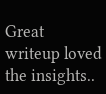Great writeup loved the insights..